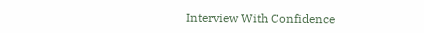Interview With Confidence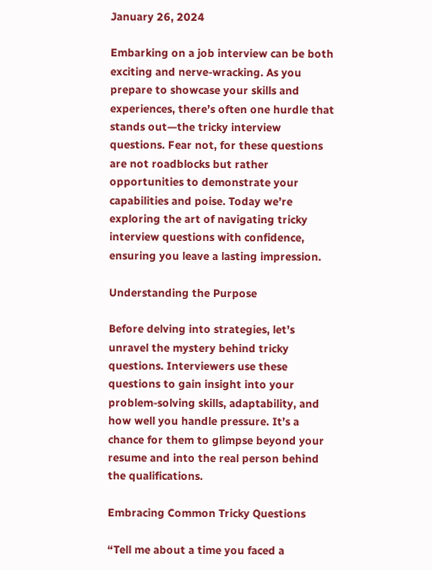January 26, 2024

Embarking on a job interview can be both exciting and nerve-wracking. As you prepare to showcase your skills and experiences, there’s often one hurdle that stands out—the tricky interview questions. Fear not, for these questions are not roadblocks but rather opportunities to demonstrate your capabilities and poise. Today we’re exploring the art of navigating tricky interview questions with confidence, ensuring you leave a lasting impression.

Understanding the Purpose

Before delving into strategies, let’s unravel the mystery behind tricky questions. Interviewers use these questions to gain insight into your problem-solving skills, adaptability, and how well you handle pressure. It’s a chance for them to glimpse beyond your resume and into the real person behind the qualifications.

Embracing Common Tricky Questions

“Tell me about a time you faced a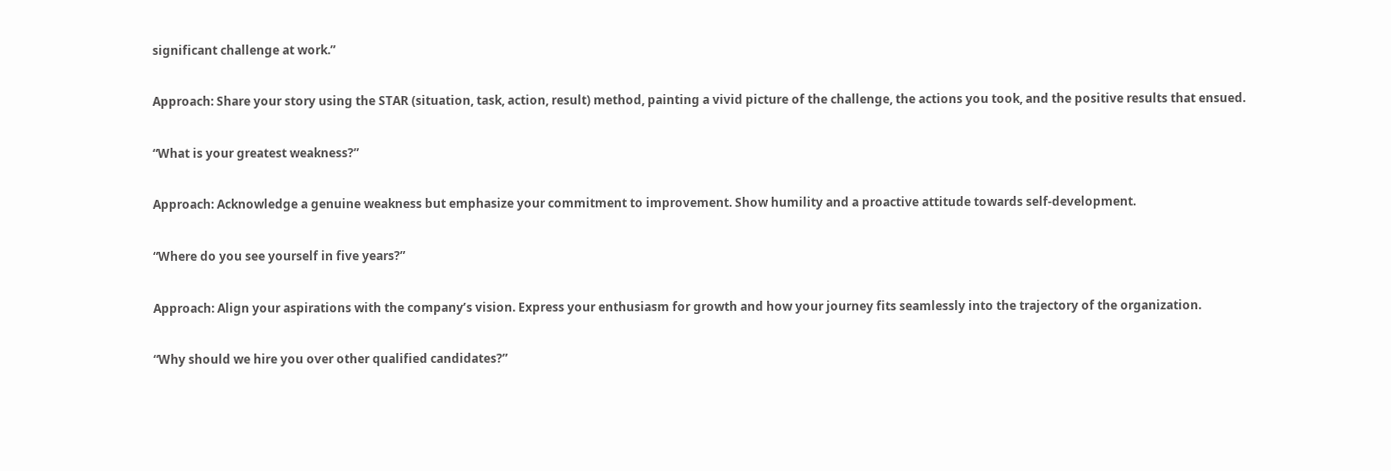significant challenge at work.”

Approach: Share your story using the STAR (situation, task, action, result) method, painting a vivid picture of the challenge, the actions you took, and the positive results that ensued.

“What is your greatest weakness?”

Approach: Acknowledge a genuine weakness but emphasize your commitment to improvement. Show humility and a proactive attitude towards self-development.

“Where do you see yourself in five years?”

Approach: Align your aspirations with the company’s vision. Express your enthusiasm for growth and how your journey fits seamlessly into the trajectory of the organization.

“Why should we hire you over other qualified candidates?”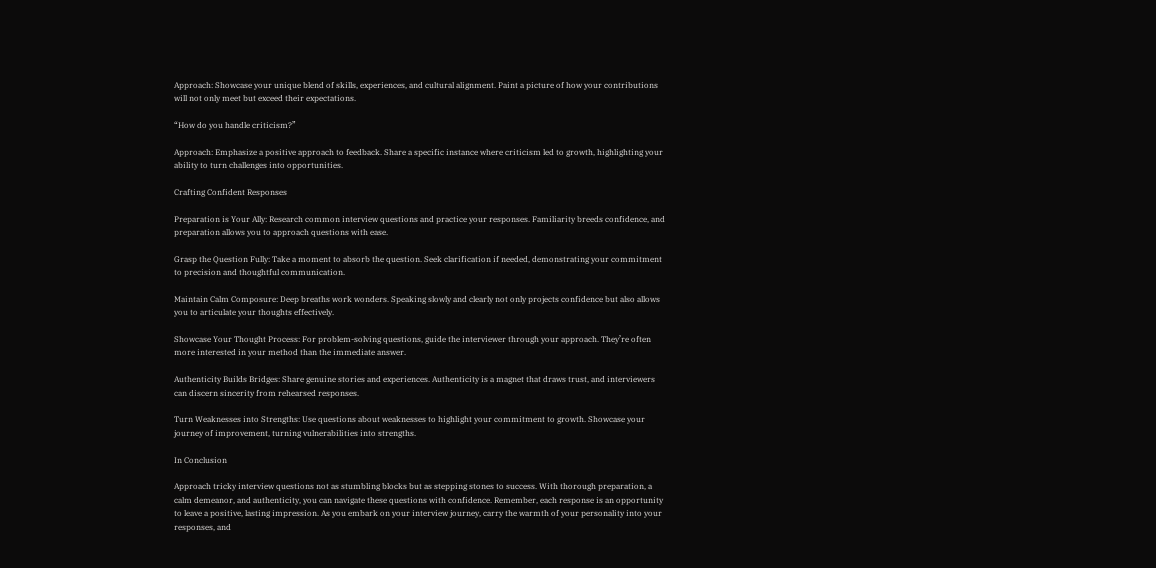Approach: Showcase your unique blend of skills, experiences, and cultural alignment. Paint a picture of how your contributions will not only meet but exceed their expectations.

“How do you handle criticism?”

Approach: Emphasize a positive approach to feedback. Share a specific instance where criticism led to growth, highlighting your ability to turn challenges into opportunities.

Crafting Confident Responses

Preparation is Your Ally: Research common interview questions and practice your responses. Familiarity breeds confidence, and preparation allows you to approach questions with ease.

Grasp the Question Fully: Take a moment to absorb the question. Seek clarification if needed, demonstrating your commitment to precision and thoughtful communication.

Maintain Calm Composure: Deep breaths work wonders. Speaking slowly and clearly not only projects confidence but also allows you to articulate your thoughts effectively.

Showcase Your Thought Process: For problem-solving questions, guide the interviewer through your approach. They’re often more interested in your method than the immediate answer.

Authenticity Builds Bridges: Share genuine stories and experiences. Authenticity is a magnet that draws trust, and interviewers can discern sincerity from rehearsed responses.

Turn Weaknesses into Strengths: Use questions about weaknesses to highlight your commitment to growth. Showcase your journey of improvement, turning vulnerabilities into strengths.

In Conclusion

Approach tricky interview questions not as stumbling blocks but as stepping stones to success. With thorough preparation, a calm demeanor, and authenticity, you can navigate these questions with confidence. Remember, each response is an opportunity to leave a positive, lasting impression. As you embark on your interview journey, carry the warmth of your personality into your responses, and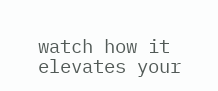watch how it elevates your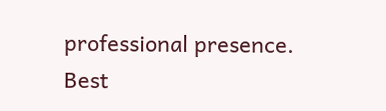professional presence. Best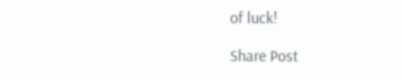of luck!

Share Post